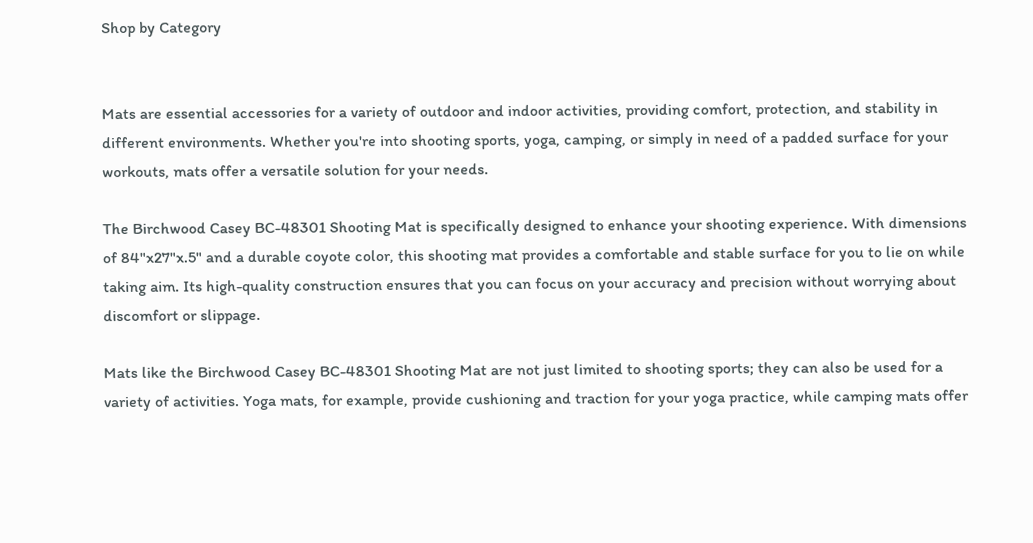Shop by Category


Mats are essential accessories for a variety of outdoor and indoor activities, providing comfort, protection, and stability in different environments. Whether you're into shooting sports, yoga, camping, or simply in need of a padded surface for your workouts, mats offer a versatile solution for your needs.

The Birchwood Casey BC-48301 Shooting Mat is specifically designed to enhance your shooting experience. With dimensions of 84"x27"x.5" and a durable coyote color, this shooting mat provides a comfortable and stable surface for you to lie on while taking aim. Its high-quality construction ensures that you can focus on your accuracy and precision without worrying about discomfort or slippage.

Mats like the Birchwood Casey BC-48301 Shooting Mat are not just limited to shooting sports; they can also be used for a variety of activities. Yoga mats, for example, provide cushioning and traction for your yoga practice, while camping mats offer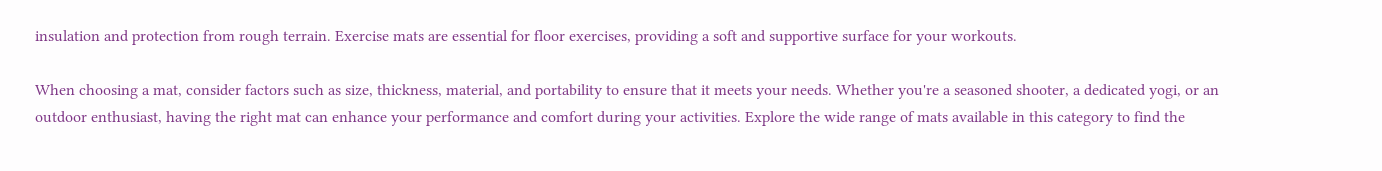insulation and protection from rough terrain. Exercise mats are essential for floor exercises, providing a soft and supportive surface for your workouts.

When choosing a mat, consider factors such as size, thickness, material, and portability to ensure that it meets your needs. Whether you're a seasoned shooter, a dedicated yogi, or an outdoor enthusiast, having the right mat can enhance your performance and comfort during your activities. Explore the wide range of mats available in this category to find the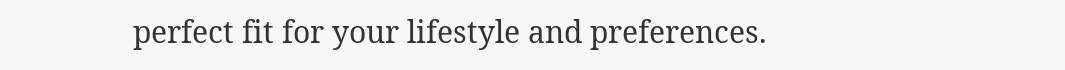perfect fit for your lifestyle and preferences.